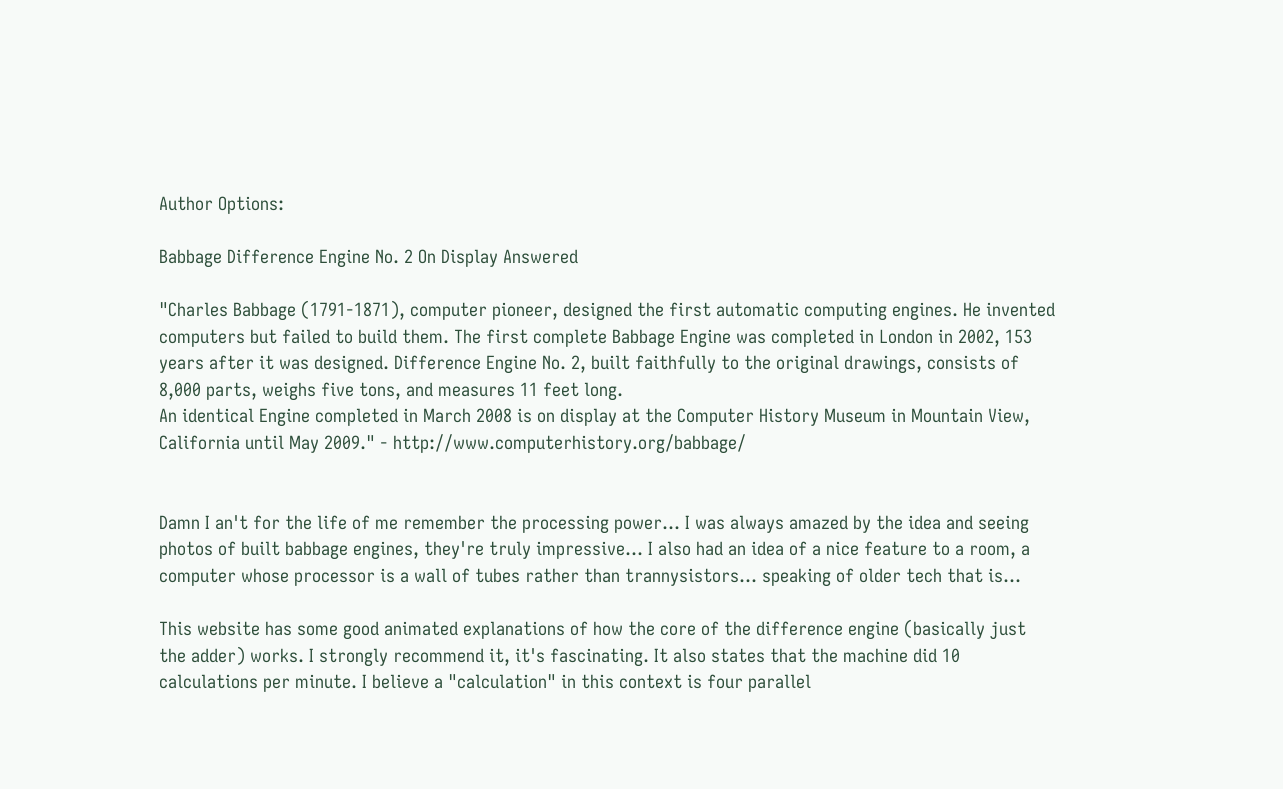Author Options:

Babbage Difference Engine No. 2 On Display Answered

"Charles Babbage (1791-1871), computer pioneer, designed the first automatic computing engines. He invented computers but failed to build them. The first complete Babbage Engine was completed in London in 2002, 153 years after it was designed. Difference Engine No. 2, built faithfully to the original drawings, consists of 8,000 parts, weighs five tons, and measures 11 feet long.
An identical Engine completed in March 2008 is on display at the Computer History Museum in Mountain View, California until May 2009." - http://www.computerhistory.org/babbage/


Damn I an't for the life of me remember the processing power... I was always amazed by the idea and seeing photos of built babbage engines, they're truly impressive... I also had an idea of a nice feature to a room, a computer whose processor is a wall of tubes rather than trannysistors... speaking of older tech that is...

This website has some good animated explanations of how the core of the difference engine (basically just the adder) works. I strongly recommend it, it's fascinating. It also states that the machine did 10 calculations per minute. I believe a "calculation" in this context is four parallel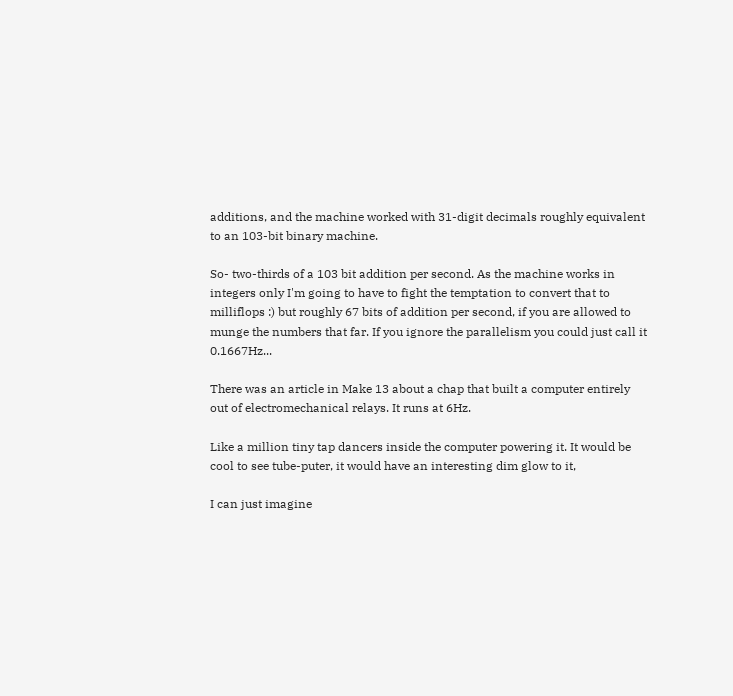additions, and the machine worked with 31-digit decimals roughly equivalent to an 103-bit binary machine.

So- two-thirds of a 103 bit addition per second. As the machine works in integers only I'm going to have to fight the temptation to convert that to milliflops :) but roughly 67 bits of addition per second, if you are allowed to munge the numbers that far. If you ignore the parallelism you could just call it 0.1667Hz...

There was an article in Make 13 about a chap that built a computer entirely out of electromechanical relays. It runs at 6Hz.

Like a million tiny tap dancers inside the computer powering it. It would be cool to see tube-puter, it would have an interesting dim glow to it,

I can just imagine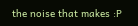the noise that makes :P